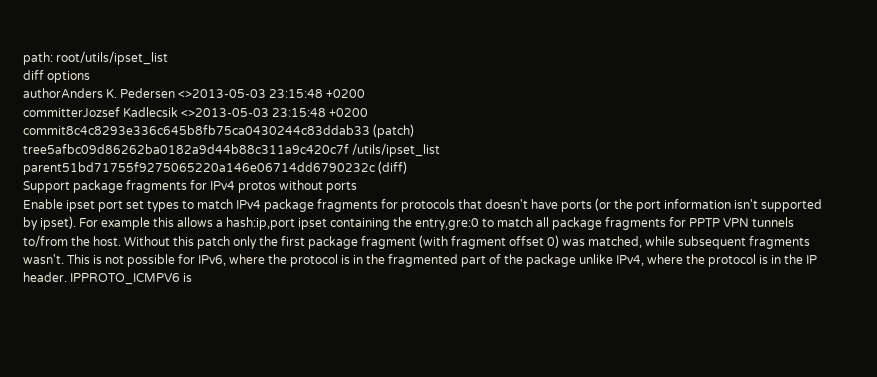path: root/utils/ipset_list
diff options
authorAnders K. Pedersen <>2013-05-03 23:15:48 +0200
committerJozsef Kadlecsik <>2013-05-03 23:15:48 +0200
commit8c4c8293e336c645b8fb75ca0430244c83ddab33 (patch)
tree5afbc09d86262ba0182a9d44b88c311a9c420c7f /utils/ipset_list
parent51bd71755f9275065220a146e06714dd6790232c (diff)
Support package fragments for IPv4 protos without ports
Enable ipset port set types to match IPv4 package fragments for protocols that doesn't have ports (or the port information isn't supported by ipset). For example this allows a hash:ip,port ipset containing the entry,gre:0 to match all package fragments for PPTP VPN tunnels to/from the host. Without this patch only the first package fragment (with fragment offset 0) was matched, while subsequent fragments wasn't. This is not possible for IPv6, where the protocol is in the fragmented part of the package unlike IPv4, where the protocol is in the IP header. IPPROTO_ICMPV6 is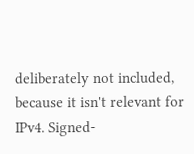deliberately not included, because it isn't relevant for IPv4. Signed-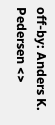off-by: Anders K. Pedersen <>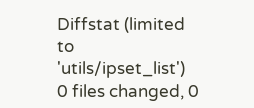Diffstat (limited to 'utils/ipset_list')
0 files changed, 0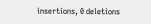insertions, 0 deletions